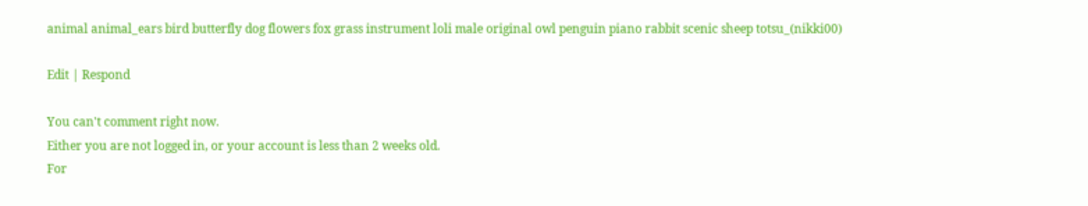animal animal_ears bird butterfly dog flowers fox grass instrument loli male original owl penguin piano rabbit scenic sheep totsu_(nikki00)

Edit | Respond

You can't comment right now.
Either you are not logged in, or your account is less than 2 weeks old.
For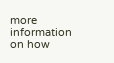more information on how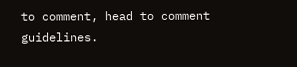to comment, head to comment guidelines.